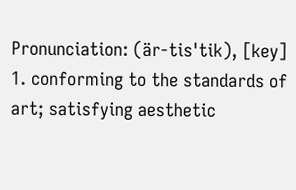Pronunciation: (är-tis'tik), [key]
1. conforming to the standards of art; satisfying aesthetic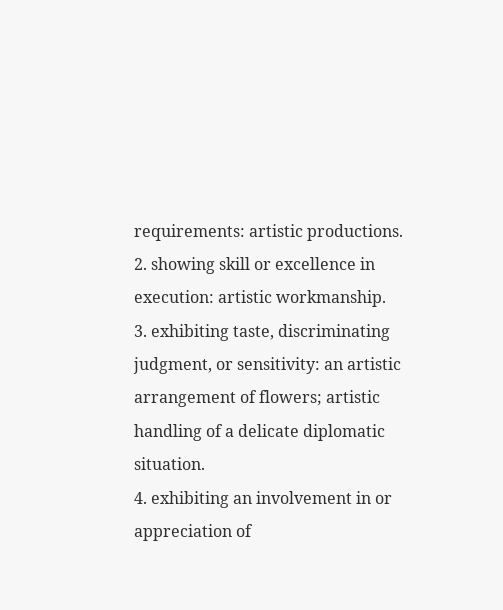requirements: artistic productions.
2. showing skill or excellence in execution: artistic workmanship.
3. exhibiting taste, discriminating judgment, or sensitivity: an artistic arrangement of flowers; artistic handling of a delicate diplomatic situation.
4. exhibiting an involvement in or appreciation of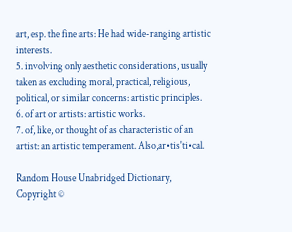art, esp. the fine arts: He had wide-ranging artistic interests.
5. involving only aesthetic considerations, usually taken as excluding moral, practical, religious, political, or similar concerns: artistic principles.
6. of art or artists: artistic works.
7. of, like, or thought of as characteristic of an artist: an artistic temperament. Also,ar•tis'ti•cal.

Random House Unabridged Dictionary, Copyright ©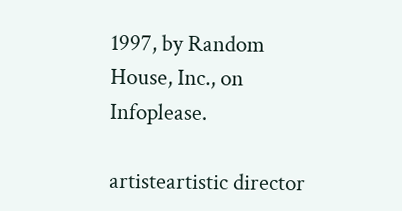1997, by Random House, Inc., on Infoplease.

artisteartistic director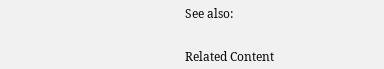See also:


Related Content